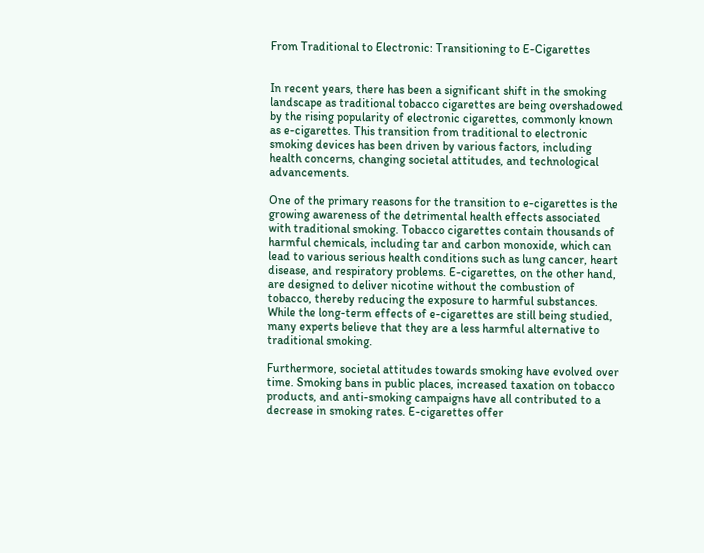From Traditional to Electronic: Transitioning to E-Cigarettes


In recent years, there has been a significant shift in the smoking landscape as traditional tobacco cigarettes are being overshadowed by the rising popularity of electronic cigarettes, commonly known as e-cigarettes. This transition from traditional to electronic smoking devices has been driven by various factors, including health concerns, changing societal attitudes, and technological advancements.

One of the primary reasons for the transition to e-cigarettes is the growing awareness of the detrimental health effects associated with traditional smoking. Tobacco cigarettes contain thousands of harmful chemicals, including tar and carbon monoxide, which can lead to various serious health conditions such as lung cancer, heart disease, and respiratory problems. E-cigarettes, on the other hand, are designed to deliver nicotine without the combustion of tobacco, thereby reducing the exposure to harmful substances. While the long-term effects of e-cigarettes are still being studied, many experts believe that they are a less harmful alternative to traditional smoking.

Furthermore, societal attitudes towards smoking have evolved over time. Smoking bans in public places, increased taxation on tobacco products, and anti-smoking campaigns have all contributed to a decrease in smoking rates. E-cigarettes offer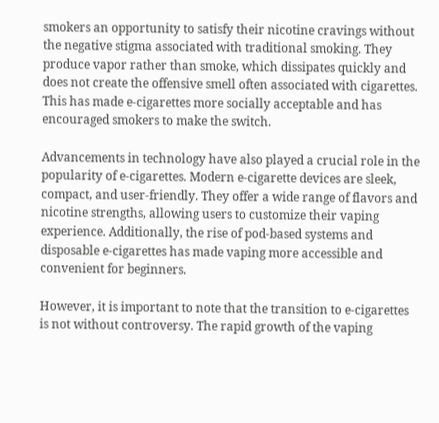smokers an opportunity to satisfy their nicotine cravings without the negative stigma associated with traditional smoking. They produce vapor rather than smoke, which dissipates quickly and does not create the offensive smell often associated with cigarettes. This has made e-cigarettes more socially acceptable and has encouraged smokers to make the switch.

Advancements in technology have also played a crucial role in the popularity of e-cigarettes. Modern e-cigarette devices are sleek, compact, and user-friendly. They offer a wide range of flavors and nicotine strengths, allowing users to customize their vaping experience. Additionally, the rise of pod-based systems and disposable e-cigarettes has made vaping more accessible and convenient for beginners.

However, it is important to note that the transition to e-cigarettes is not without controversy. The rapid growth of the vaping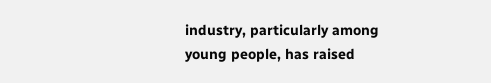industry, particularly among young people, has raised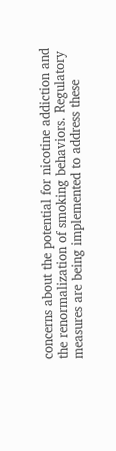concerns about the potential for nicotine addiction and the renormalization of smoking behaviors. Regulatory measures are being implemented to address these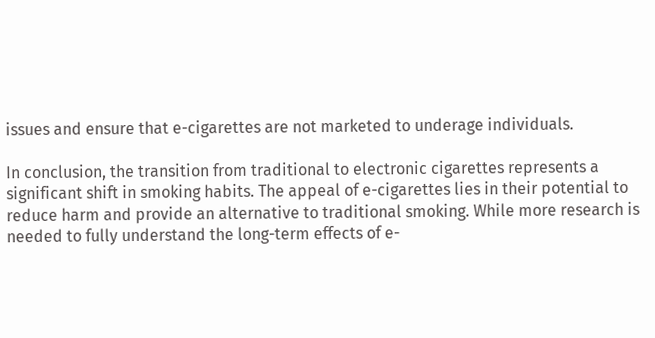issues and ensure that e-cigarettes are not marketed to underage individuals.

In conclusion, the transition from traditional to electronic cigarettes represents a significant shift in smoking habits. The appeal of e-cigarettes lies in their potential to reduce harm and provide an alternative to traditional smoking. While more research is needed to fully understand the long-term effects of e-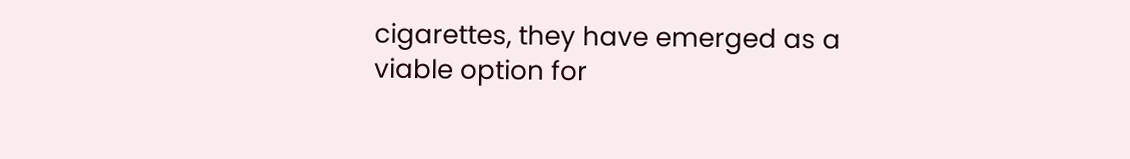cigarettes, they have emerged as a viable option for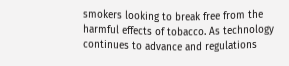smokers looking to break free from the harmful effects of tobacco. As technology continues to advance and regulations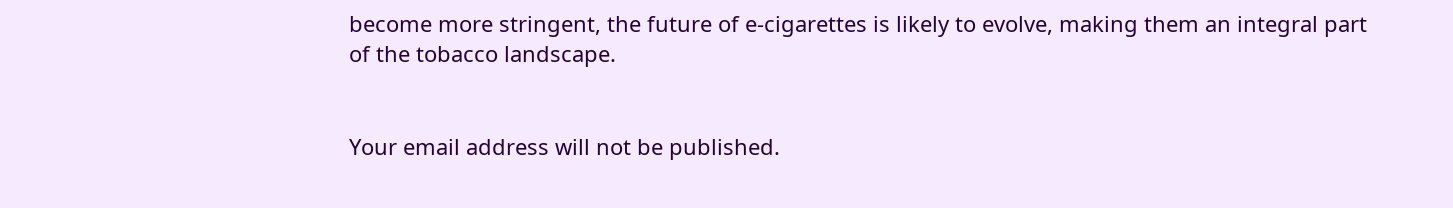become more stringent, the future of e-cigarettes is likely to evolve, making them an integral part of the tobacco landscape.


Your email address will not be published.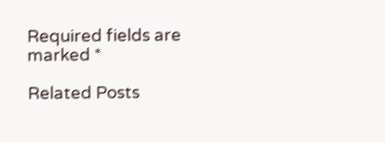Required fields are marked *

Related Posts